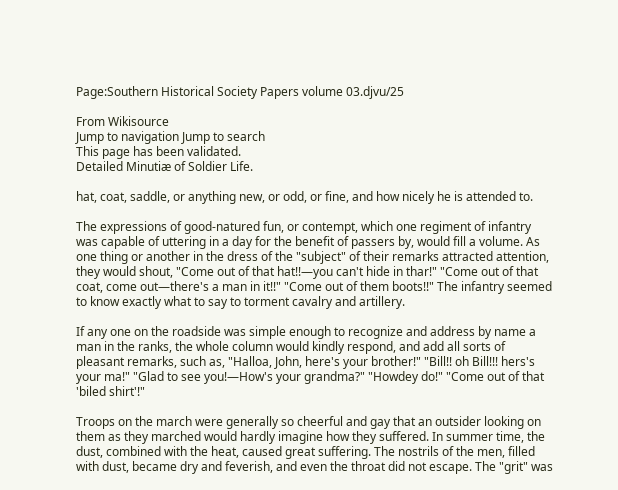Page:Southern Historical Society Papers volume 03.djvu/25

From Wikisource
Jump to navigation Jump to search
This page has been validated.
Detailed Minutiæ of Soldier Life.

hat, coat, saddle, or anything new, or odd, or fine, and how nicely he is attended to.

The expressions of good-natured fun, or contempt, which one regiment of infantry was capable of uttering in a day for the benefit of passers by, would fill a volume. As one thing or another in the dress of the "subject" of their remarks attracted attention, they would shout, "Come out of that hat!!—you can't hide in thar!" "Come out of that coat, come out—there's a man in it!!" "Come out of them boots!!" The infantry seemed to know exactly what to say to torment cavalry and artillery.

If any one on the roadside was simple enough to recognize and address by name a man in the ranks, the whole column would kindly respond, and add all sorts of pleasant remarks, such as, "Halloa, John, here's your brother!" "Bill!! oh Bill!!! hers's your ma!" "Glad to see you!—How's your grandma?" "Howdey do!" "Come out of that 'biled shirt'!"

Troops on the march were generally so cheerful and gay that an outsider looking on them as they marched would hardly imagine how they suffered. In summer time, the dust, combined with the heat, caused great suffering. The nostrils of the men, filled with dust, became dry and feverish, and even the throat did not escape. The "grit" was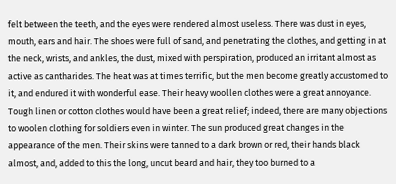felt between the teeth, and the eyes were rendered almost useless. There was dust in eyes, mouth, ears and hair. The shoes were full of sand, and penetrating the clothes, and getting in at the neck, wrists, and ankles, the dust, mixed with perspiration, produced an irritant almost as active as cantharides. The heat was at times terrific, but the men become greatly accustomed to it, and endured it with wonderful ease. Their heavy woollen clothes were a great annoyance. Tough linen or cotton clothes would have been a great relief; indeed, there are many objections to woolen clothing for soldiers even in winter. The sun produced great changes in the appearance of the men. Their skins were tanned to a dark brown or red, their hands black almost, and, added to this the long, uncut beard and hair, they too burned to a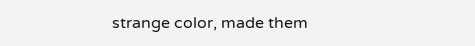strange color, made them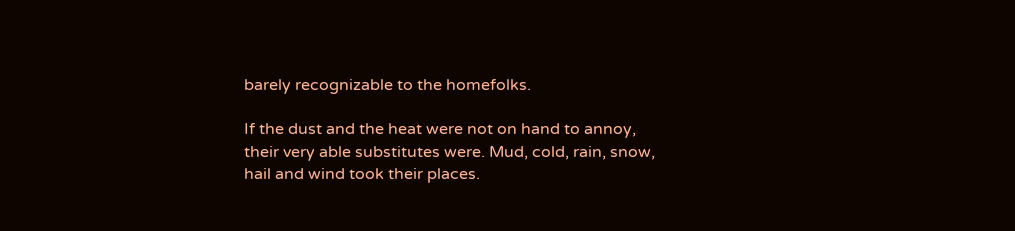barely recognizable to the homefolks.

If the dust and the heat were not on hand to annoy, their very able substitutes were. Mud, cold, rain, snow, hail and wind took their places.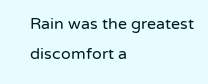Rain was the greatest discomfort a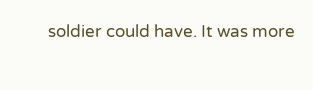soldier could have. It was more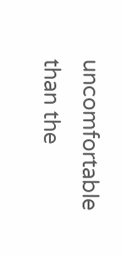uncomfortable than the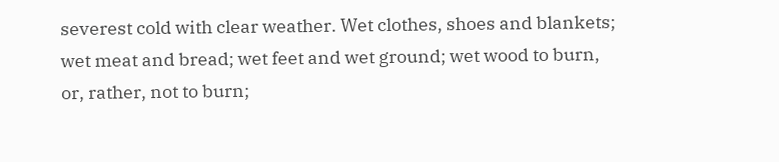severest cold with clear weather. Wet clothes, shoes and blankets; wet meat and bread; wet feet and wet ground; wet wood to burn, or, rather, not to burn;